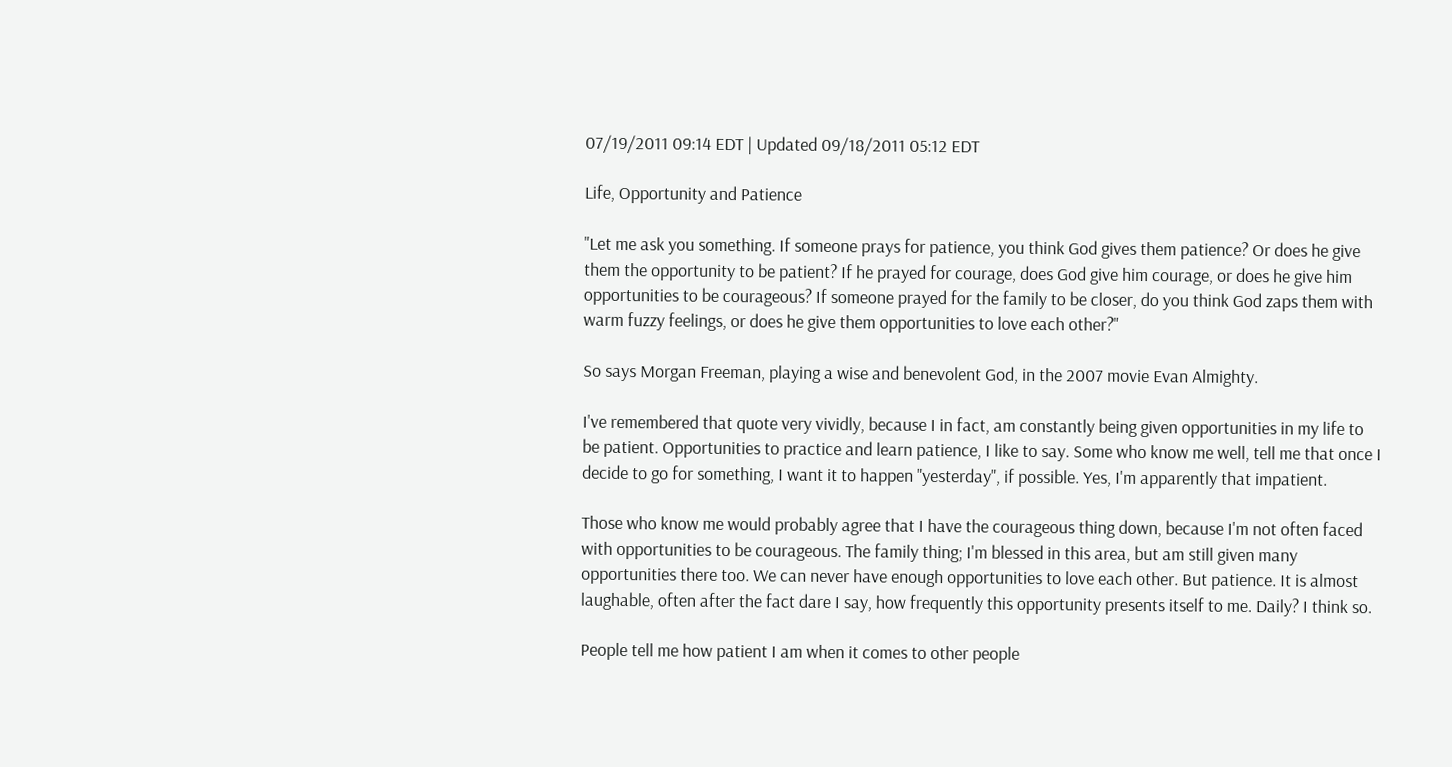07/19/2011 09:14 EDT | Updated 09/18/2011 05:12 EDT

Life, Opportunity and Patience

"Let me ask you something. If someone prays for patience, you think God gives them patience? Or does he give them the opportunity to be patient? If he prayed for courage, does God give him courage, or does he give him opportunities to be courageous? If someone prayed for the family to be closer, do you think God zaps them with warm fuzzy feelings, or does he give them opportunities to love each other?"

So says Morgan Freeman, playing a wise and benevolent God, in the 2007 movie Evan Almighty.

I've remembered that quote very vividly, because I in fact, am constantly being given opportunities in my life to be patient. Opportunities to practice and learn patience, I like to say. Some who know me well, tell me that once I decide to go for something, I want it to happen "yesterday", if possible. Yes, I'm apparently that impatient.

Those who know me would probably agree that I have the courageous thing down, because I'm not often faced with opportunities to be courageous. The family thing; I'm blessed in this area, but am still given many opportunities there too. We can never have enough opportunities to love each other. But patience. It is almost laughable, often after the fact dare I say, how frequently this opportunity presents itself to me. Daily? I think so.

People tell me how patient I am when it comes to other people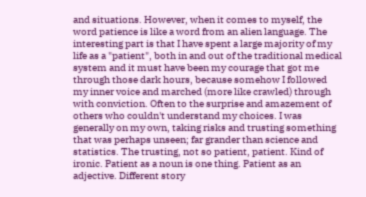and situations. However, when it comes to myself, the word patience is like a word from an alien language. The interesting part is that I have spent a large majority of my life as a "patient", both in and out of the traditional medical system and it must have been my courage that got me through those dark hours, because somehow I followed my inner voice and marched (more like crawled) through with conviction. Often to the surprise and amazement of others who couldn't understand my choices. I was generally on my own, taking risks and trusting something that was perhaps unseen; far grander than science and statistics. The trusting, not so patient, patient. Kind of ironic. Patient as a noun is one thing. Patient as an adjective. Different story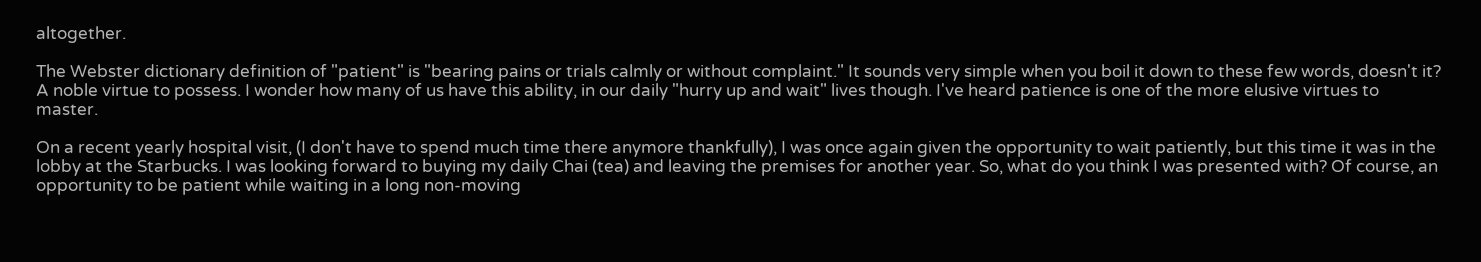altogether.

The Webster dictionary definition of "patient" is "bearing pains or trials calmly or without complaint." It sounds very simple when you boil it down to these few words, doesn't it? A noble virtue to possess. I wonder how many of us have this ability, in our daily "hurry up and wait" lives though. I've heard patience is one of the more elusive virtues to master.

On a recent yearly hospital visit, (I don't have to spend much time there anymore thankfully), I was once again given the opportunity to wait patiently, but this time it was in the lobby at the Starbucks. I was looking forward to buying my daily Chai (tea) and leaving the premises for another year. So, what do you think I was presented with? Of course, an opportunity to be patient while waiting in a long non-moving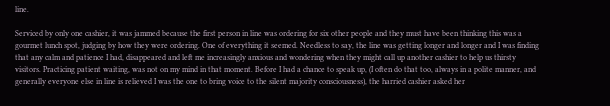line.

Serviced by only one cashier, it was jammed because the first person in line was ordering for six other people and they must have been thinking this was a gourmet lunch spot, judging by how they were ordering. One of everything it seemed. Needless to say, the line was getting longer and longer and I was finding that any calm and patience I had, disappeared and left me increasingly anxious and wondering when they might call up another cashier to help us thirsty visitors. Practicing patient waiting, was not on my mind in that moment. Before I had a chance to speak up, (I often do that too, always in a polite manner, and generally everyone else in line is relieved I was the one to bring voice to the silent majority consciousness), the harried cashier asked her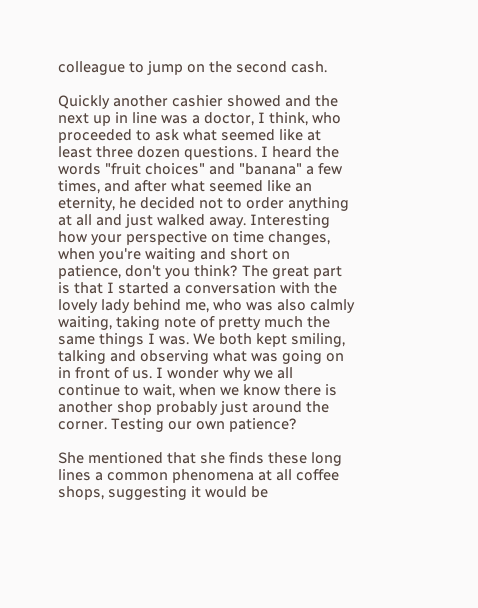colleague to jump on the second cash.

Quickly another cashier showed and the next up in line was a doctor, I think, who proceeded to ask what seemed like at least three dozen questions. I heard the words "fruit choices" and "banana" a few times, and after what seemed like an eternity, he decided not to order anything at all and just walked away. Interesting how your perspective on time changes, when you're waiting and short on patience, don't you think? The great part is that I started a conversation with the lovely lady behind me, who was also calmly waiting, taking note of pretty much the same things I was. We both kept smiling, talking and observing what was going on in front of us. I wonder why we all continue to wait, when we know there is another shop probably just around the corner. Testing our own patience?

She mentioned that she finds these long lines a common phenomena at all coffee shops, suggesting it would be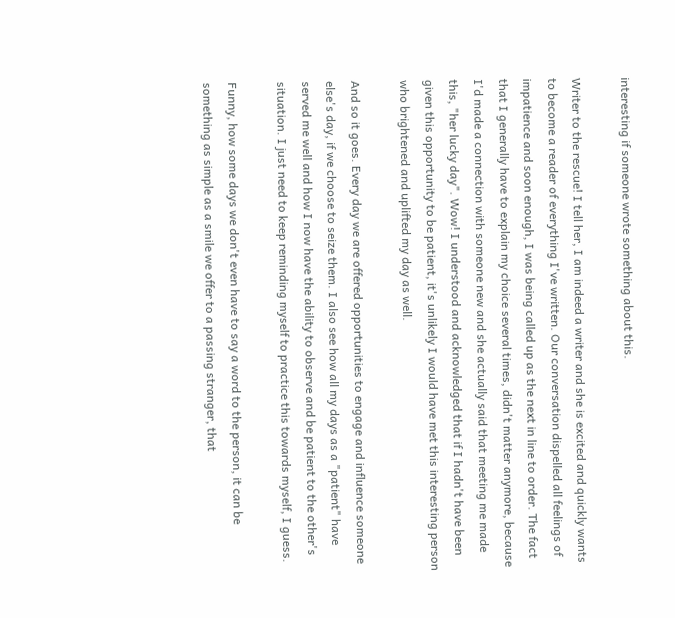interesting if someone wrote something about this.

Writer to the rescue! I tell her, I am indeed a writer and she is excited and quickly wants to become a reader of everything I've written. Our conversation dispelled all feelings of impatience and soon enough, I was being called up as the next in line to order. The fact that I generally have to explain my choice several times, didn't matter anymore, because I'd made a connection with someone new and she actually said that meeting me made this, "her lucky day". Wow! I understood and acknowledged that if I hadn't have been given this opportunity to be patient, it's unlikely I would have met this interesting person who brightened and uplifted my day as well.

And so it goes. Every day we are offered opportunities to engage and influence someone else's day, if we choose to seize them. I also see how all my days as a "patient" have served me well and how I now have the ability to observe and be patient to the other's situation. I just need to keep reminding myself to practice this towards myself, I guess.

Funny, how some days we don't even have to say a word to the person, it can be something as simple as a smile we offer to a passing stranger, that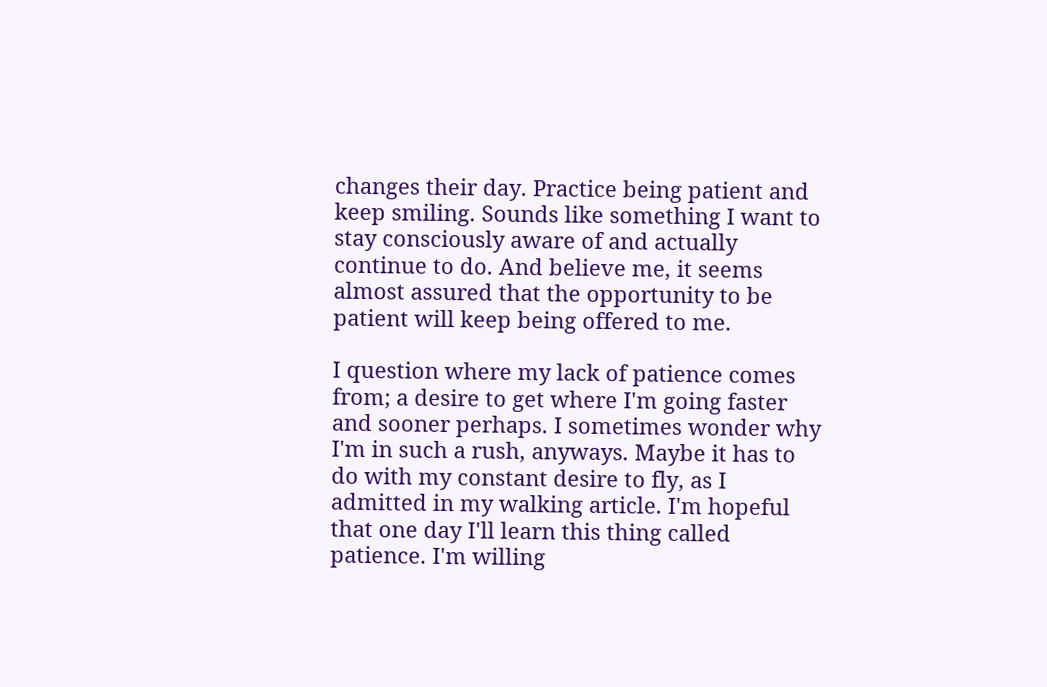changes their day. Practice being patient and keep smiling. Sounds like something I want to stay consciously aware of and actually continue to do. And believe me, it seems almost assured that the opportunity to be patient will keep being offered to me.

I question where my lack of patience comes from; a desire to get where I'm going faster and sooner perhaps. I sometimes wonder why I'm in such a rush, anyways. Maybe it has to do with my constant desire to fly, as I admitted in my walking article. I'm hopeful that one day I'll learn this thing called patience. I'm willing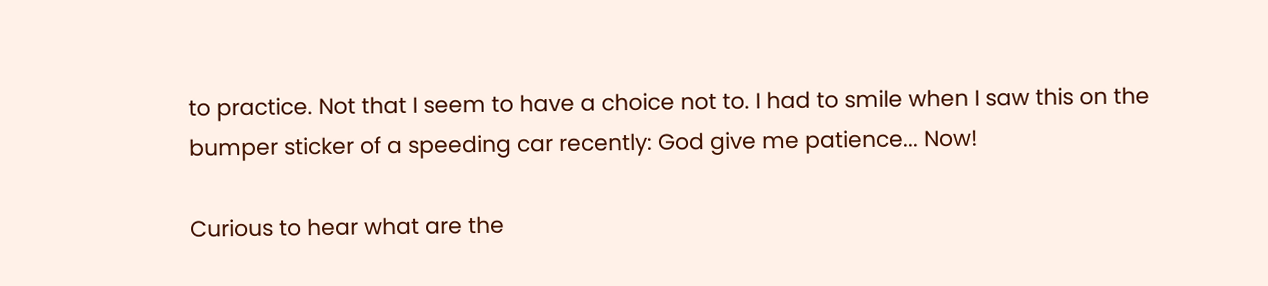to practice. Not that I seem to have a choice not to. I had to smile when I saw this on the bumper sticker of a speeding car recently: God give me patience... Now!

Curious to hear what are the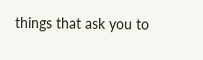things that ask you to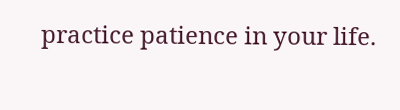practice patience in your life.